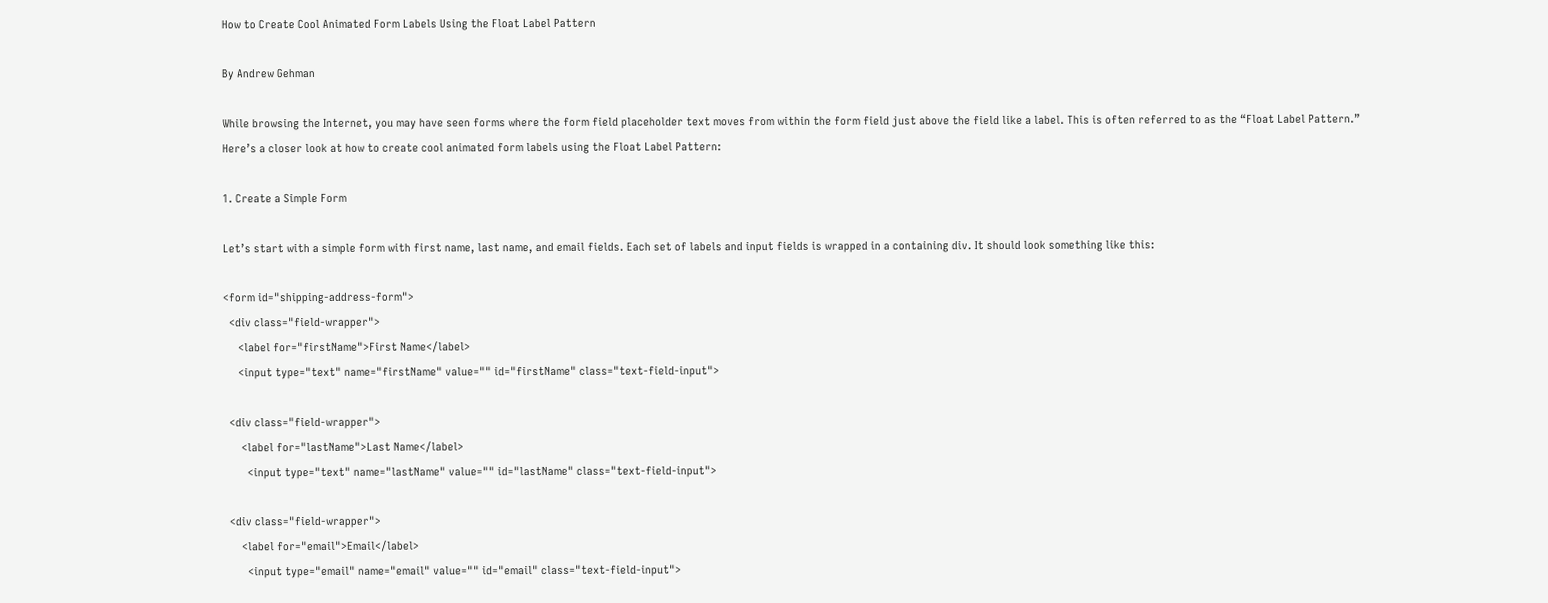How to Create Cool Animated Form Labels Using the Float Label Pattern

By Andrew Gehman

While browsing the Internet, you may have seen forms where the form field placeholder text moves from within the form field just above the field like a label. This is often referred to as the “Float Label Pattern.” Here’s a closer look at how to create cool animated form labels using the Float Label Pattern:

1. Create a Simple Form

Let’s start with a simple form with first name, last name, and email fields. Each set of labels and input fields is wrapped in a containing div. It should look something like this:

<form id="shipping-address-form">
  <div class="field-wrapper">
     <label for="firstName">First Name</label>
     <input type="text" name="firstName" value="" id="firstName" class="text-field-input">

  <div class="field-wrapper">
      <label for="lastName">Last Name</label>
        <input type="text" name="lastName" value="" id="lastName" class="text-field-input">

  <div class="field-wrapper">
      <label for="email">Email</label>
        <input type="email" name="email" value="" id="email" class="text-field-input">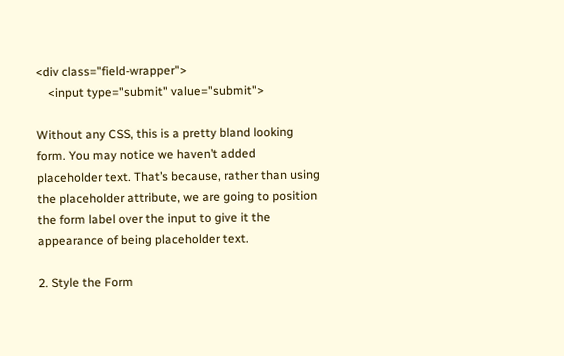<div class="field-wrapper">
    <input type="submit" value="submit">

Without any CSS, this is a pretty bland looking form. You may notice we haven’t added placeholder text. That’s because, rather than using the placeholder attribute, we are going to position the form label over the input to give it the appearance of being placeholder text.

2. Style the Form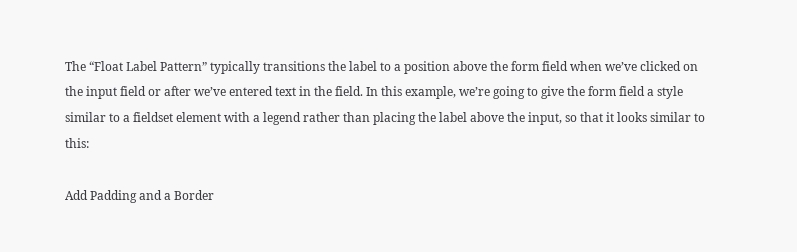The “Float Label Pattern” typically transitions the label to a position above the form field when we’ve clicked on the input field or after we’ve entered text in the field. In this example, we’re going to give the form field a style similar to a fieldset element with a legend rather than placing the label above the input, so that it looks similar to this:

Add Padding and a Border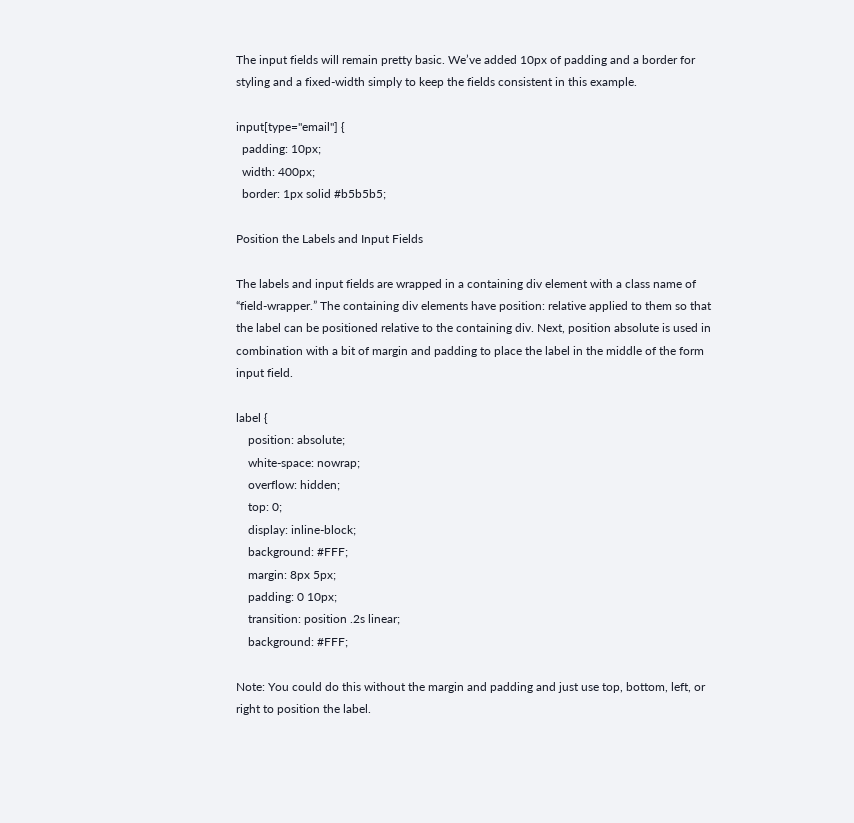The input fields will remain pretty basic. We’ve added 10px of padding and a border for styling and a fixed-width simply to keep the fields consistent in this example.

input[type="email"] {
  padding: 10px;
  width: 400px;
  border: 1px solid #b5b5b5;

Position the Labels and Input Fields

The labels and input fields are wrapped in a containing div element with a class name of “field-wrapper.” The containing div elements have position: relative applied to them so that the label can be positioned relative to the containing div. Next, position absolute is used in combination with a bit of margin and padding to place the label in the middle of the form input field.

label {
    position: absolute;
    white-space: nowrap;
    overflow: hidden;
    top: 0;
    display: inline-block;
    background: #FFF;
    margin: 8px 5px;
    padding: 0 10px;
    transition: position .2s linear;
    background: #FFF;

Note: You could do this without the margin and padding and just use top, bottom, left, or right to position the label.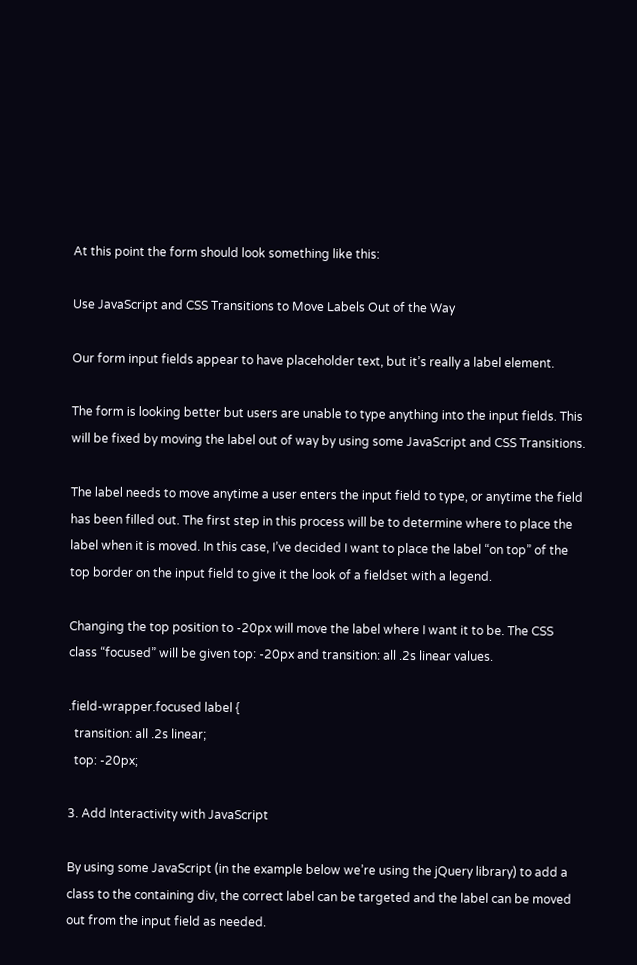At this point the form should look something like this:

Use JavaScript and CSS Transitions to Move Labels Out of the Way

Our form input fields appear to have placeholder text, but it’s really a label element.

The form is looking better but users are unable to type anything into the input fields. This will be fixed by moving the label out of way by using some JavaScript and CSS Transitions.

The label needs to move anytime a user enters the input field to type, or anytime the field has been filled out. The first step in this process will be to determine where to place the label when it is moved. In this case, I’ve decided I want to place the label “on top” of the top border on the input field to give it the look of a fieldset with a legend.

Changing the top position to -20px will move the label where I want it to be. The CSS class “focused” will be given top: -20px and transition: all .2s linear values.

.field-wrapper.focused label {
  transition: all .2s linear;
  top: -20px;

3. Add Interactivity with JavaScript

By using some JavaScript (in the example below we’re using the jQuery library) to add a class to the containing div, the correct label can be targeted and the label can be moved out from the input field as needed.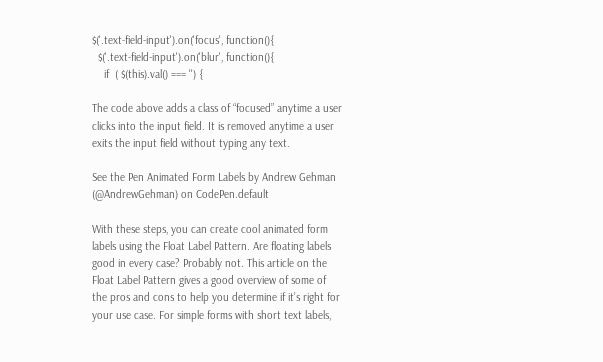$('.text-field-input').on('focus', function(){
  $('.text-field-input').on('blur', function(){
    if  ( $(this).val() === '') {

The code above adds a class of “focused” anytime a user clicks into the input field. It is removed anytime a user exits the input field without typing any text.

See the Pen Animated Form Labels by Andrew Gehman (@AndrewGehman) on CodePen.default

With these steps, you can create cool animated form labels using the Float Label Pattern. Are floating labels good in every case? Probably not. This article on the Float Label Pattern gives a good overview of some of the pros and cons to help you determine if it’s right for your use case. For simple forms with short text labels,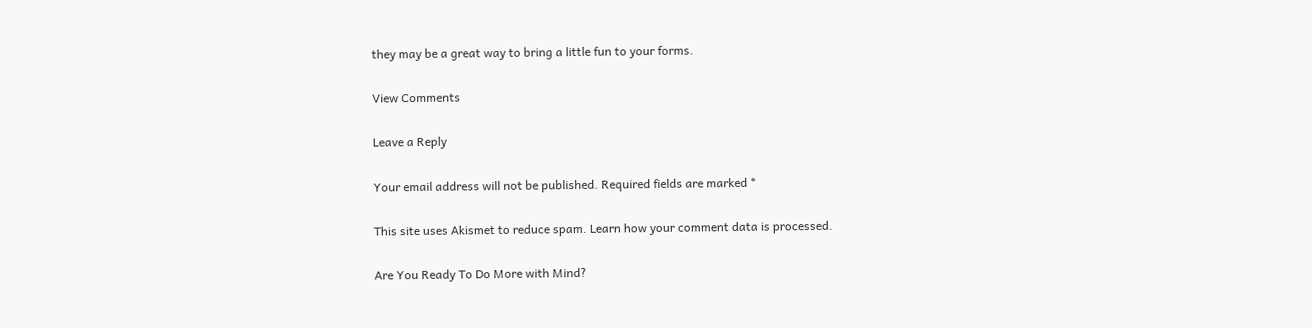they may be a great way to bring a little fun to your forms.

View Comments

Leave a Reply

Your email address will not be published. Required fields are marked *

This site uses Akismet to reduce spam. Learn how your comment data is processed.

Are You Ready To Do More with Mind?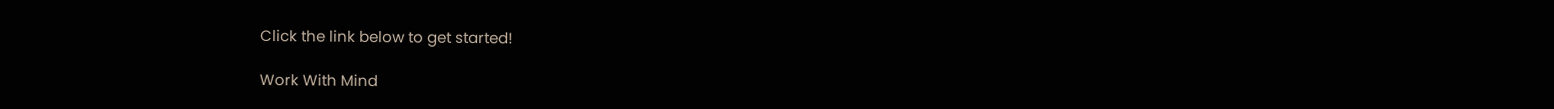Click the link below to get started!

Work With Mind